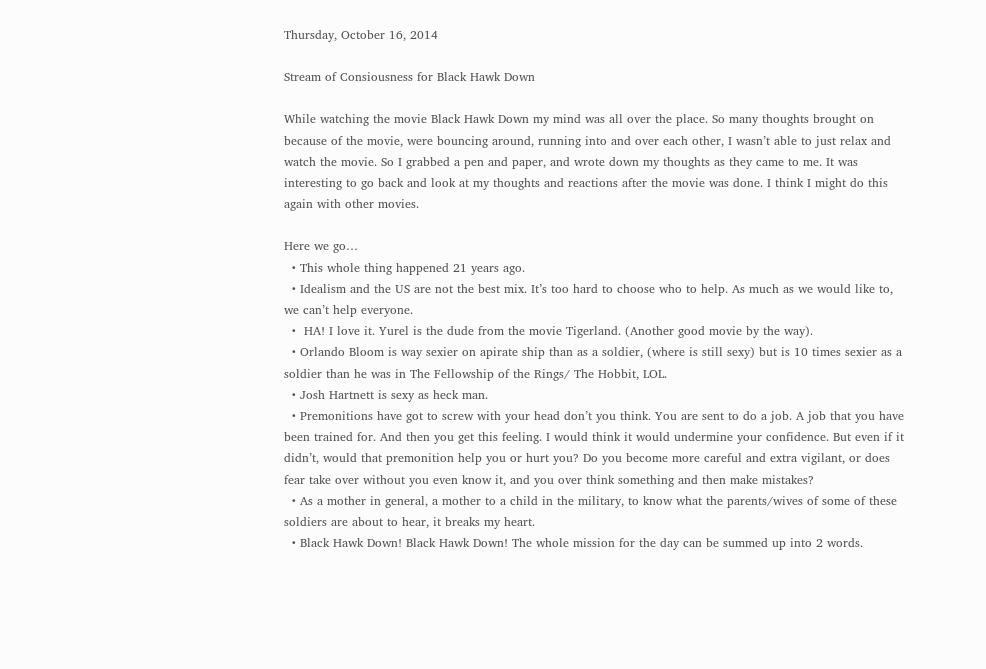Thursday, October 16, 2014

Stream of Consiousness for Black Hawk Down

While watching the movie Black Hawk Down my mind was all over the place. So many thoughts brought on because of the movie, were bouncing around, running into and over each other, I wasn’t able to just relax and watch the movie. So I grabbed a pen and paper, and wrote down my thoughts as they came to me. It was interesting to go back and look at my thoughts and reactions after the movie was done. I think I might do this again with other movies.

Here we go…
  • This whole thing happened 21 years ago.
  • Idealism and the US are not the best mix. It’s too hard to choose who to help. As much as we would like to, we can’t help everyone.
  •  HA! I love it. Yurel is the dude from the movie Tigerland. (Another good movie by the way).
  • Orlando Bloom is way sexier on apirate ship than as a soldier, (where is still sexy) but is 10 times sexier as a soldier than he was in The Fellowship of the Rings/ The Hobbit, LOL.
  • Josh Hartnett is sexy as heck man.
  • Premonitions have got to screw with your head don’t you think. You are sent to do a job. A job that you have been trained for. And then you get this feeling. I would think it would undermine your confidence. But even if it didn’t, would that premonition help you or hurt you? Do you become more careful and extra vigilant, or does fear take over without you even know it, and you over think something and then make mistakes?
  • As a mother in general, a mother to a child in the military, to know what the parents/wives of some of these soldiers are about to hear, it breaks my heart.
  • Black Hawk Down! Black Hawk Down! The whole mission for the day can be summed up into 2 words.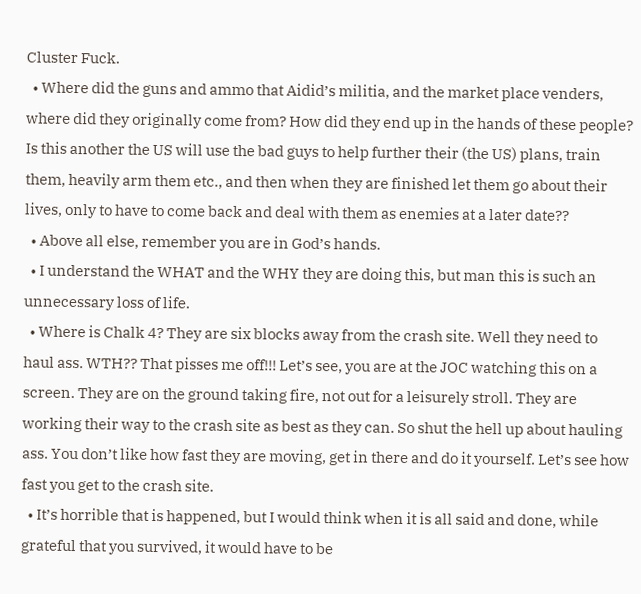Cluster Fuck.
  • Where did the guns and ammo that Aidid’s militia, and the market place venders, where did they originally come from? How did they end up in the hands of these people? Is this another the US will use the bad guys to help further their (the US) plans, train them, heavily arm them etc., and then when they are finished let them go about their lives, only to have to come back and deal with them as enemies at a later date??
  • Above all else, remember you are in God’s hands.
  • I understand the WHAT and the WHY they are doing this, but man this is such an unnecessary loss of life.
  • Where is Chalk 4? They are six blocks away from the crash site. Well they need to haul ass. WTH?? That pisses me off!!! Let’s see, you are at the JOC watching this on a screen. They are on the ground taking fire, not out for a leisurely stroll. They are working their way to the crash site as best as they can. So shut the hell up about hauling ass. You don’t like how fast they are moving, get in there and do it yourself. Let’s see how fast you get to the crash site.
  • It’s horrible that is happened, but I would think when it is all said and done, while grateful that you survived, it would have to be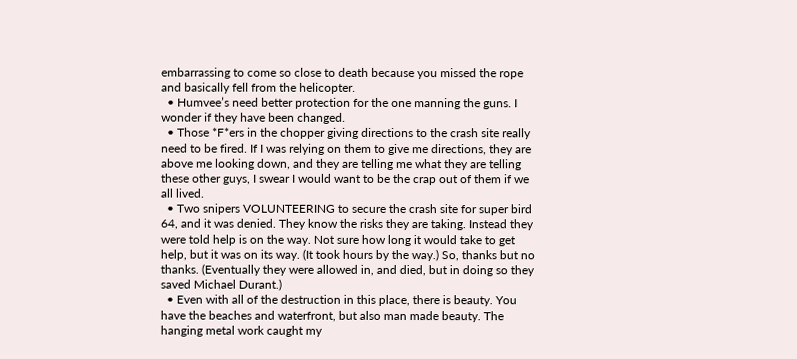embarrassing to come so close to death because you missed the rope and basically fell from the helicopter.
  • Humvee’s need better protection for the one manning the guns. I wonder if they have been changed.
  • Those *F*ers in the chopper giving directions to the crash site really need to be fired. If I was relying on them to give me directions, they are above me looking down, and they are telling me what they are telling these other guys, I swear I would want to be the crap out of them if we all lived.
  • Two snipers VOLUNTEERING to secure the crash site for super bird 64, and it was denied. They know the risks they are taking. Instead they were told help is on the way. Not sure how long it would take to get help, but it was on its way. (It took hours by the way.) So, thanks but no thanks. (Eventually they were allowed in, and died, but in doing so they saved Michael Durant.)
  • Even with all of the destruction in this place, there is beauty. You have the beaches and waterfront, but also man made beauty. The hanging metal work caught my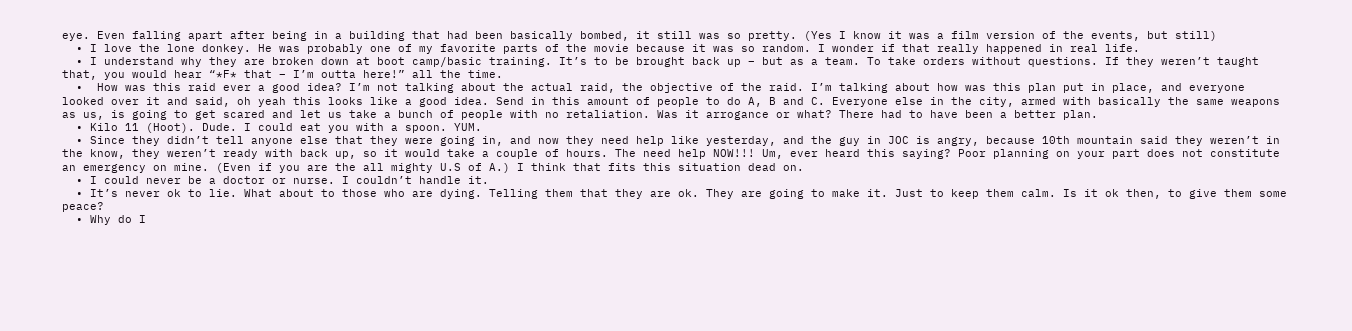eye. Even falling apart after being in a building that had been basically bombed, it still was so pretty. (Yes I know it was a film version of the events, but still)
  • I love the lone donkey. He was probably one of my favorite parts of the movie because it was so random. I wonder if that really happened in real life.
  • I understand why they are broken down at boot camp/basic training. It’s to be brought back up – but as a team. To take orders without questions. If they weren’t taught that, you would hear “*F* that – I’m outta here!” all the time.
  •  How was this raid ever a good idea? I’m not talking about the actual raid, the objective of the raid. I’m talking about how was this plan put in place, and everyone looked over it and said, oh yeah this looks like a good idea. Send in this amount of people to do A, B and C. Everyone else in the city, armed with basically the same weapons as us, is going to get scared and let us take a bunch of people with no retaliation. Was it arrogance or what? There had to have been a better plan.
  • Kilo 11 (Hoot). Dude. I could eat you with a spoon. YUM.
  • Since they didn’t tell anyone else that they were going in, and now they need help like yesterday, and the guy in JOC is angry, because 10th mountain said they weren’t in the know, they weren’t ready with back up, so it would take a couple of hours. The need help NOW!!! Um, ever heard this saying? Poor planning on your part does not constitute an emergency on mine. (Even if you are the all mighty U.S of A.) I think that fits this situation dead on.
  • I could never be a doctor or nurse. I couldn’t handle it.
  • It’s never ok to lie. What about to those who are dying. Telling them that they are ok. They are going to make it. Just to keep them calm. Is it ok then, to give them some peace?
  • Why do I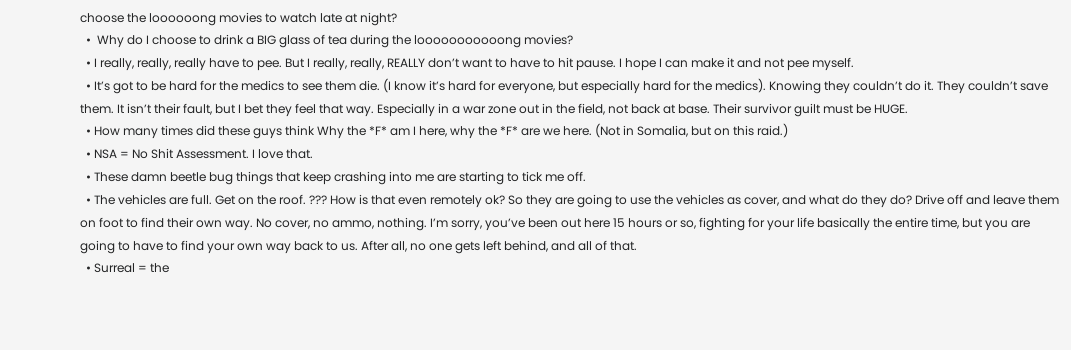choose the loooooong movies to watch late at night?
  •  Why do I choose to drink a BIG glass of tea during the looooooooooong movies?
  • I really, really, really have to pee. But I really, really, REALLY don’t want to have to hit pause. I hope I can make it and not pee myself.
  • It’s got to be hard for the medics to see them die. (I know it’s hard for everyone, but especially hard for the medics). Knowing they couldn’t do it. They couldn’t save them. It isn’t their fault, but I bet they feel that way. Especially in a war zone out in the field, not back at base. Their survivor guilt must be HUGE.
  • How many times did these guys think Why the *F* am I here, why the *F* are we here. (Not in Somalia, but on this raid.)
  • NSA = No Shit Assessment. I love that.
  • These damn beetle bug things that keep crashing into me are starting to tick me off.
  • The vehicles are full. Get on the roof. ??? How is that even remotely ok? So they are going to use the vehicles as cover, and what do they do? Drive off and leave them on foot to find their own way. No cover, no ammo, nothing. I’m sorry, you’ve been out here 15 hours or so, fighting for your life basically the entire time, but you are going to have to find your own way back to us. After all, no one gets left behind, and all of that.
  • Surreal = the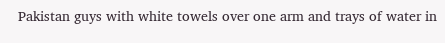Pakistan guys with white towels over one arm and trays of water in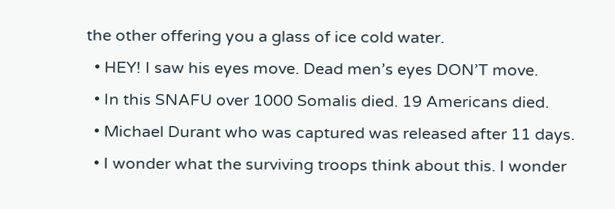the other offering you a glass of ice cold water.
  • HEY! I saw his eyes move. Dead men’s eyes DON’T move.
  • In this SNAFU over 1000 Somalis died. 19 Americans died.
  • Michael Durant who was captured was released after 11 days.
  • I wonder what the surviving troops think about this. I wonder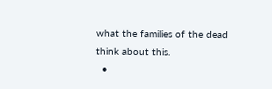what the families of the dead think about this.
  •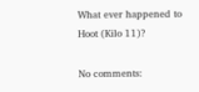What ever happened to Hoot (Kilo 11)?

No comments: